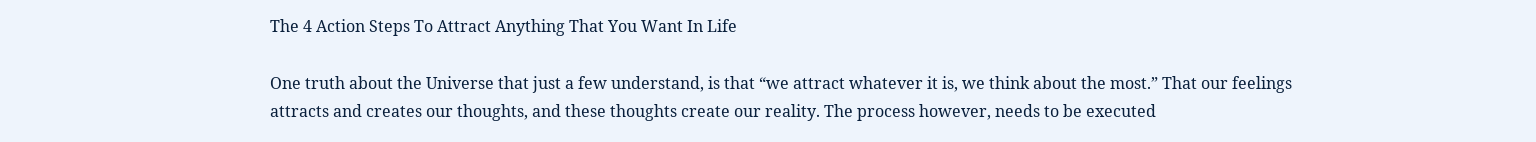The 4 Action Steps To Attract Anything That You Want In Life

One truth about the Universe that just a few understand, is that “we attract whatever it is, we think about the most.” That our feelings attracts and creates our thoughts, and these thoughts create our reality. The process however, needs to be executed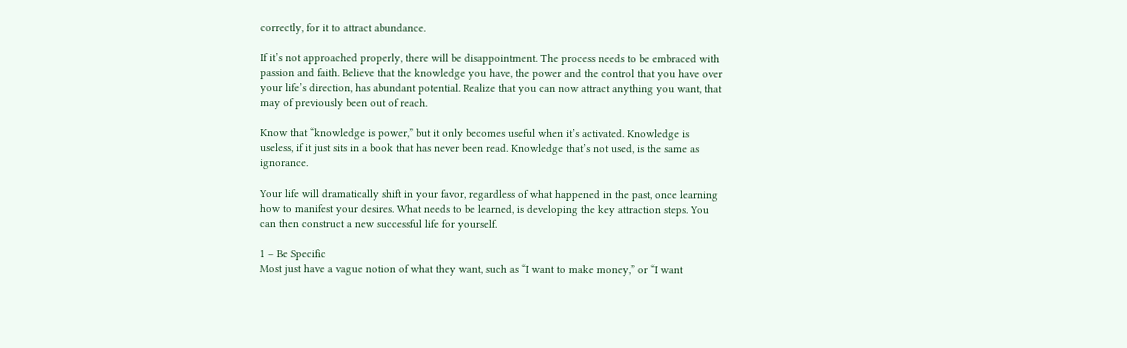correctly, for it to attract abundance.

If it’s not approached properly, there will be disappointment. The process needs to be embraced with passion and faith. Believe that the knowledge you have, the power and the control that you have over your life’s direction, has abundant potential. Realize that you can now attract anything you want, that may of previously been out of reach.

Know that “knowledge is power,” but it only becomes useful when it’s activated. Knowledge is useless, if it just sits in a book that has never been read. Knowledge that’s not used, is the same as ignorance.

Your life will dramatically shift in your favor, regardless of what happened in the past, once learning how to manifest your desires. What needs to be learned, is developing the key attraction steps. You can then construct a new successful life for yourself.

1 – Be Specific
Most just have a vague notion of what they want, such as “I want to make money,” or “I want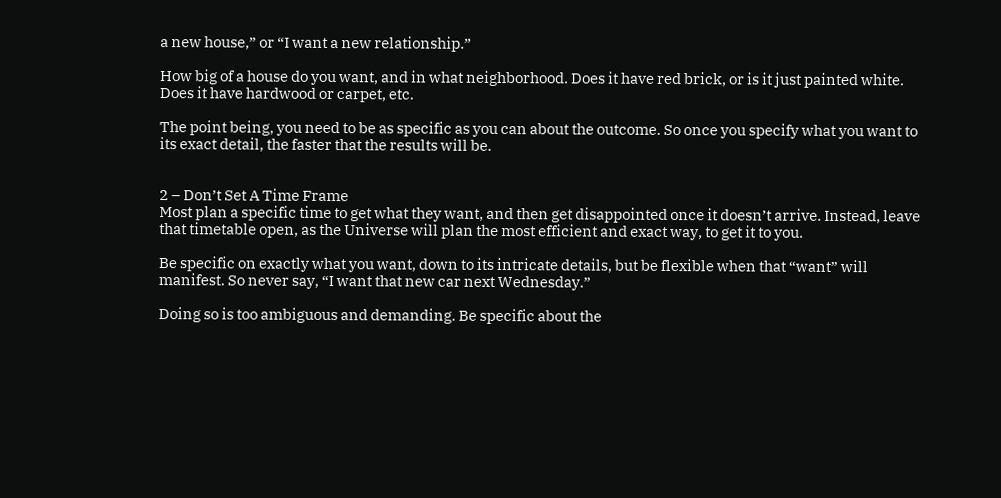a new house,” or “I want a new relationship.”

How big of a house do you want, and in what neighborhood. Does it have red brick, or is it just painted white. Does it have hardwood or carpet, etc.

The point being, you need to be as specific as you can about the outcome. So once you specify what you want to its exact detail, the faster that the results will be.


2 – Don’t Set A Time Frame
Most plan a specific time to get what they want, and then get disappointed once it doesn’t arrive. Instead, leave that timetable open, as the Universe will plan the most efficient and exact way, to get it to you.

Be specific on exactly what you want, down to its intricate details, but be flexible when that “want” will manifest. So never say, “I want that new car next Wednesday.”

Doing so is too ambiguous and demanding. Be specific about the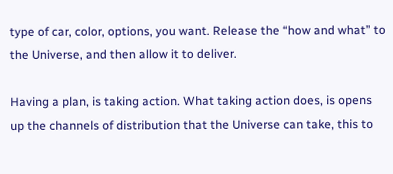type of car, color, options, you want. Release the “how and what” to the Universe, and then allow it to deliver.

Having a plan, is taking action. What taking action does, is opens up the channels of distribution that the Universe can take, this to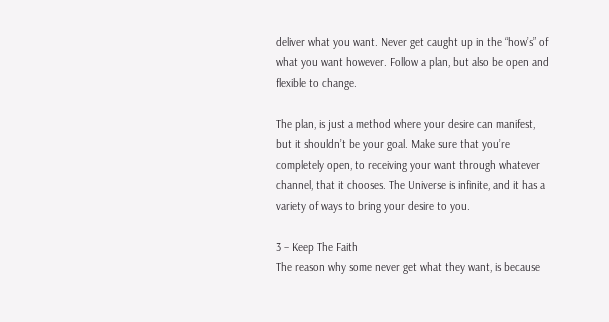deliver what you want. Never get caught up in the “how’s” of what you want however. Follow a plan, but also be open and flexible to change.

The plan, is just a method where your desire can manifest, but it shouldn’t be your goal. Make sure that you’re completely open, to receiving your want through whatever channel, that it chooses. The Universe is infinite, and it has a variety of ways to bring your desire to you.

3 – Keep The Faith
The reason why some never get what they want, is because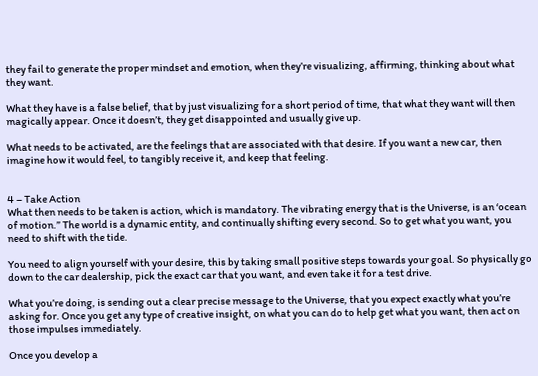they fail to generate the proper mindset and emotion, when they’re visualizing, affirming, thinking about what they want.

What they have is a false belief, that by just visualizing for a short period of time, that what they want will then magically appear. Once it doesn’t, they get disappointed and usually give up.

What needs to be activated, are the feelings that are associated with that desire. If you want a new car, then imagine how it would feel, to tangibly receive it, and keep that feeling.


4 – Take Action
What then needs to be taken is action, which is mandatory. The vibrating energy that is the Universe, is an ‘ocean of motion.” The world is a dynamic entity, and continually shifting every second. So to get what you want, you need to shift with the tide.

You need to align yourself with your desire, this by taking small positive steps towards your goal. So physically go down to the car dealership, pick the exact car that you want, and even take it for a test drive.

What you’re doing, is sending out a clear precise message to the Universe, that you expect exactly what you’re asking for. Once you get any type of creative insight, on what you can do to help get what you want, then act on those impulses immediately.

Once you develop a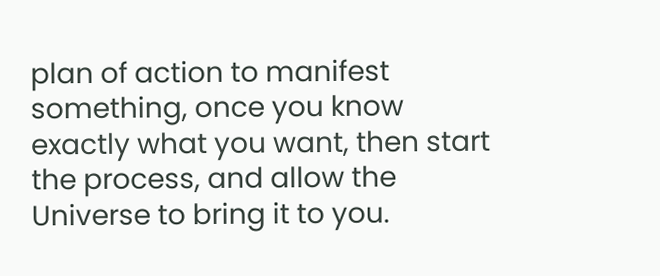plan of action to manifest something, once you know exactly what you want, then start the process, and allow the Universe to bring it to you.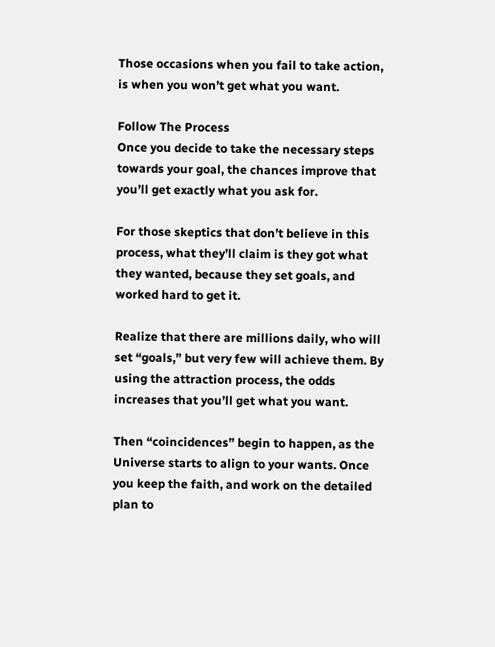Those occasions when you fail to take action, is when you won’t get what you want.

Follow The Process
Once you decide to take the necessary steps towards your goal, the chances improve that you’ll get exactly what you ask for.

For those skeptics that don’t believe in this process, what they’ll claim is they got what they wanted, because they set goals, and worked hard to get it.

Realize that there are millions daily, who will set “goals,” but very few will achieve them. By using the attraction process, the odds increases that you’ll get what you want.

Then “coincidences” begin to happen, as the Universe starts to align to your wants. Once you keep the faith, and work on the detailed plan to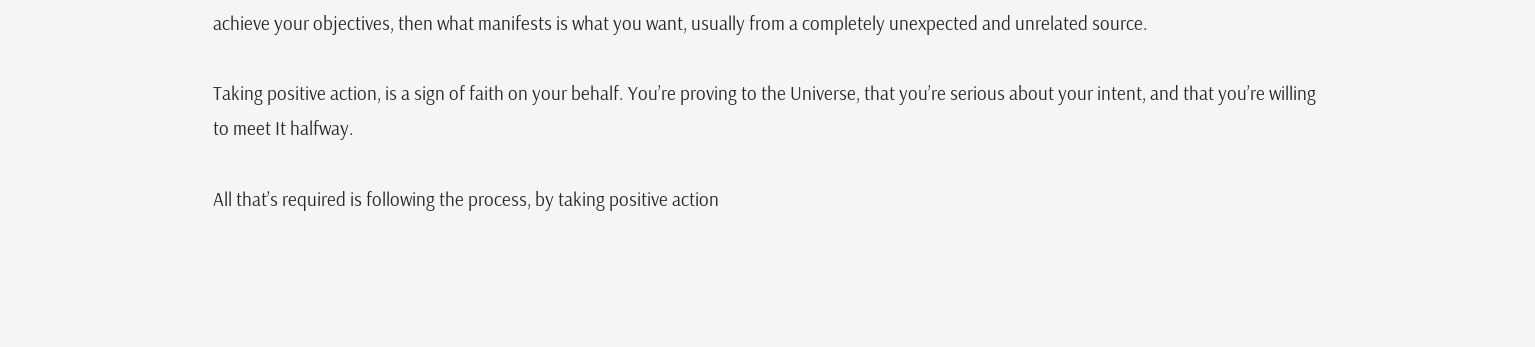achieve your objectives, then what manifests is what you want, usually from a completely unexpected and unrelated source.

Taking positive action, is a sign of faith on your behalf. You’re proving to the Universe, that you’re serious about your intent, and that you’re willing to meet It halfway.

All that’s required is following the process, by taking positive action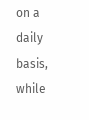on a daily basis, while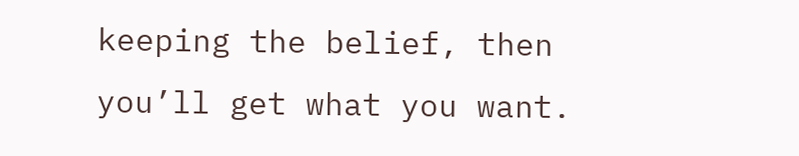keeping the belief, then you’ll get what you want.